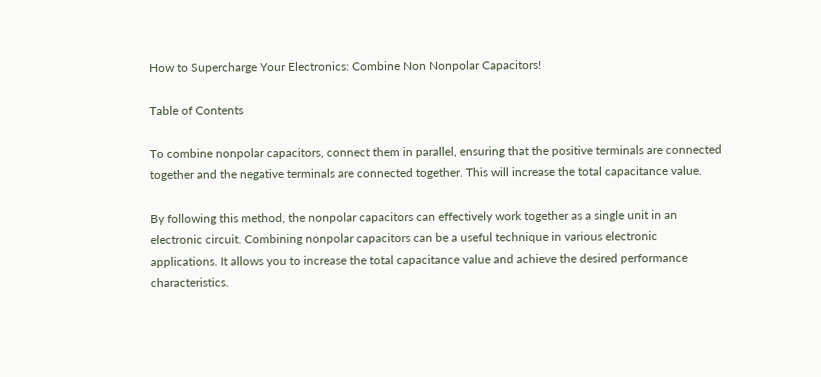How to Supercharge Your Electronics: Combine Non Nonpolar Capacitors!

Table of Contents

To combine nonpolar capacitors, connect them in parallel, ensuring that the positive terminals are connected together and the negative terminals are connected together. This will increase the total capacitance value.

By following this method, the nonpolar capacitors can effectively work together as a single unit in an electronic circuit. Combining nonpolar capacitors can be a useful technique in various electronic applications. It allows you to increase the total capacitance value and achieve the desired performance characteristics.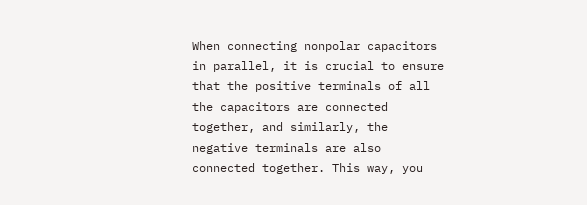When connecting nonpolar capacitors in parallel, it is crucial to ensure that the positive terminals of all the capacitors are connected together, and similarly, the negative terminals are also connected together. This way, you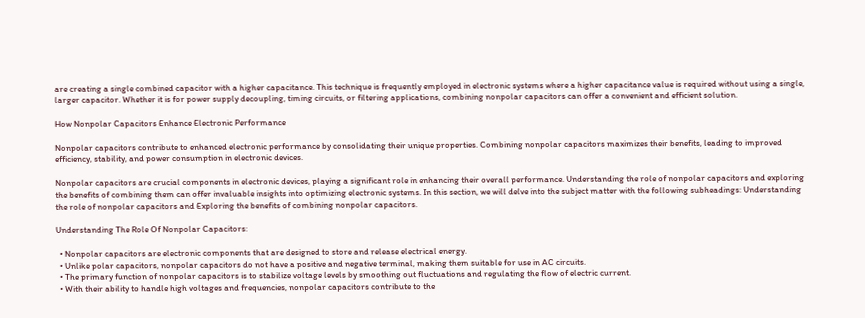are creating a single combined capacitor with a higher capacitance. This technique is frequently employed in electronic systems where a higher capacitance value is required without using a single, larger capacitor. Whether it is for power supply decoupling, timing circuits, or filtering applications, combining nonpolar capacitors can offer a convenient and efficient solution.

How Nonpolar Capacitors Enhance Electronic Performance

Nonpolar capacitors contribute to enhanced electronic performance by consolidating their unique properties. Combining nonpolar capacitors maximizes their benefits, leading to improved efficiency, stability, and power consumption in electronic devices.

Nonpolar capacitors are crucial components in electronic devices, playing a significant role in enhancing their overall performance. Understanding the role of nonpolar capacitors and exploring the benefits of combining them can offer invaluable insights into optimizing electronic systems. In this section, we will delve into the subject matter with the following subheadings: Understanding the role of nonpolar capacitors and Exploring the benefits of combining nonpolar capacitors.

Understanding The Role Of Nonpolar Capacitors:

  • Nonpolar capacitors are electronic components that are designed to store and release electrical energy.
  • Unlike polar capacitors, nonpolar capacitors do not have a positive and negative terminal, making them suitable for use in AC circuits.
  • The primary function of nonpolar capacitors is to stabilize voltage levels by smoothing out fluctuations and regulating the flow of electric current.
  • With their ability to handle high voltages and frequencies, nonpolar capacitors contribute to the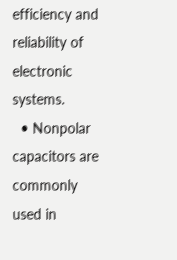efficiency and reliability of electronic systems.
  • Nonpolar capacitors are commonly used in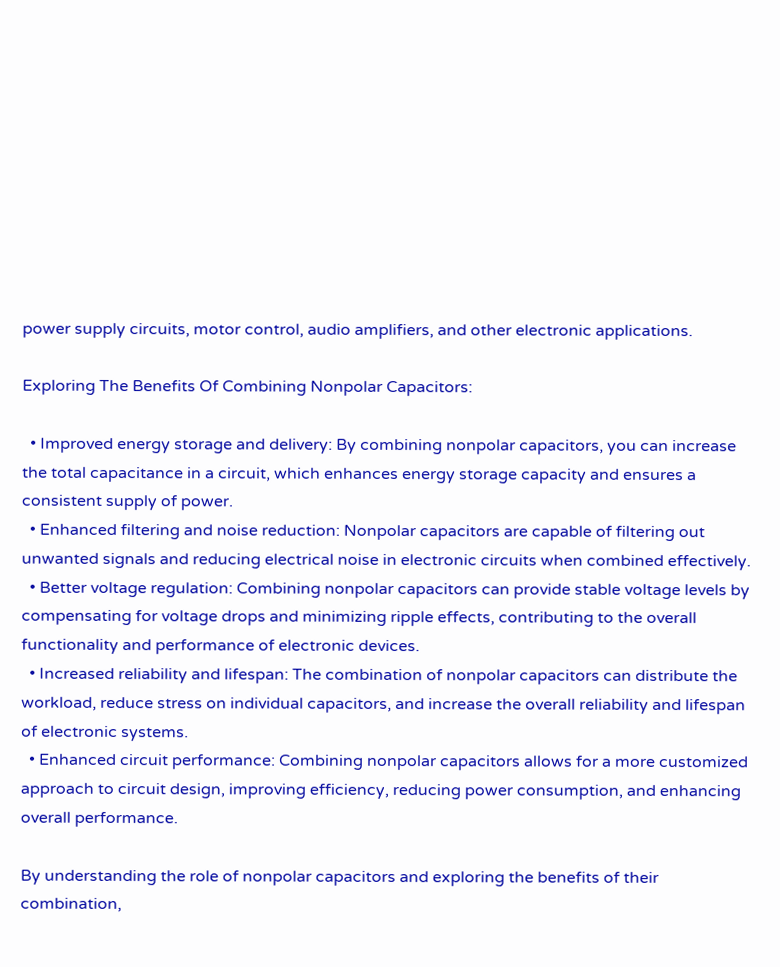power supply circuits, motor control, audio amplifiers, and other electronic applications.

Exploring The Benefits Of Combining Nonpolar Capacitors:

  • Improved energy storage and delivery: By combining nonpolar capacitors, you can increase the total capacitance in a circuit, which enhances energy storage capacity and ensures a consistent supply of power.
  • Enhanced filtering and noise reduction: Nonpolar capacitors are capable of filtering out unwanted signals and reducing electrical noise in electronic circuits when combined effectively.
  • Better voltage regulation: Combining nonpolar capacitors can provide stable voltage levels by compensating for voltage drops and minimizing ripple effects, contributing to the overall functionality and performance of electronic devices.
  • Increased reliability and lifespan: The combination of nonpolar capacitors can distribute the workload, reduce stress on individual capacitors, and increase the overall reliability and lifespan of electronic systems.
  • Enhanced circuit performance: Combining nonpolar capacitors allows for a more customized approach to circuit design, improving efficiency, reducing power consumption, and enhancing overall performance.

By understanding the role of nonpolar capacitors and exploring the benefits of their combination,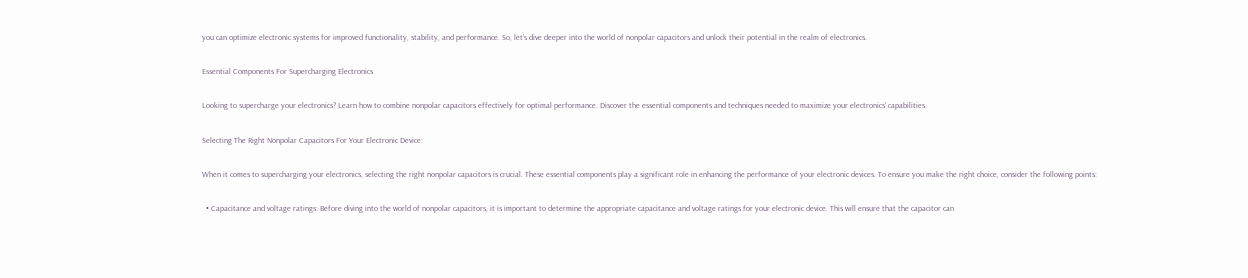you can optimize electronic systems for improved functionality, stability, and performance. So, let’s dive deeper into the world of nonpolar capacitors and unlock their potential in the realm of electronics.

Essential Components For Supercharging Electronics

Looking to supercharge your electronics? Learn how to combine nonpolar capacitors effectively for optimal performance. Discover the essential components and techniques needed to maximize your electronics’ capabilities.

Selecting The Right Nonpolar Capacitors For Your Electronic Device:

When it comes to supercharging your electronics, selecting the right nonpolar capacitors is crucial. These essential components play a significant role in enhancing the performance of your electronic devices. To ensure you make the right choice, consider the following points:

  • Capacitance and voltage ratings: Before diving into the world of nonpolar capacitors, it is important to determine the appropriate capacitance and voltage ratings for your electronic device. This will ensure that the capacitor can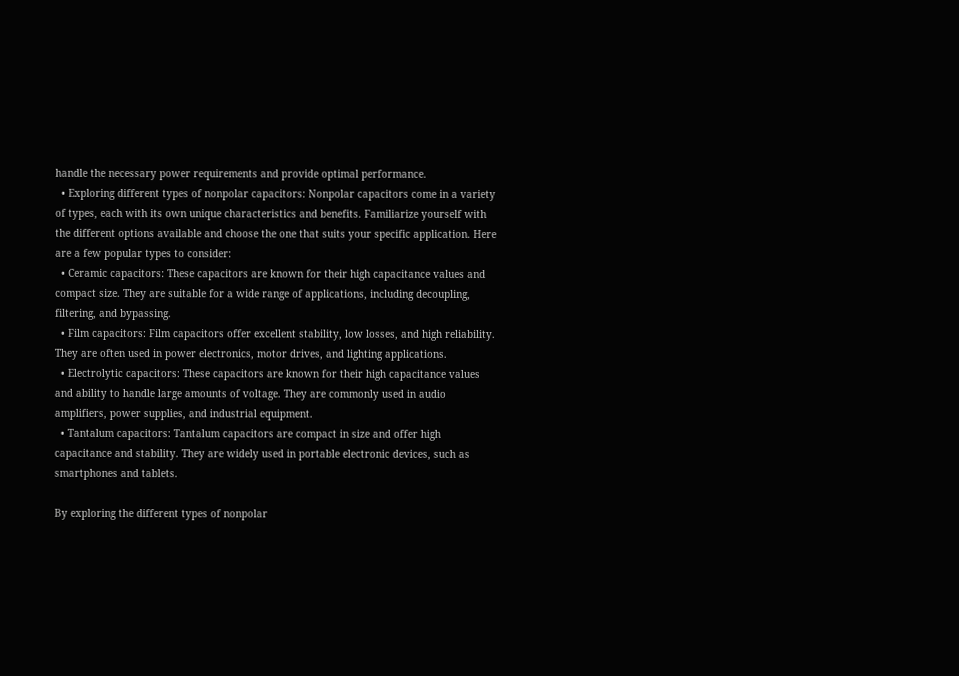handle the necessary power requirements and provide optimal performance.
  • Exploring different types of nonpolar capacitors: Nonpolar capacitors come in a variety of types, each with its own unique characteristics and benefits. Familiarize yourself with the different options available and choose the one that suits your specific application. Here are a few popular types to consider:
  • Ceramic capacitors: These capacitors are known for their high capacitance values and compact size. They are suitable for a wide range of applications, including decoupling, filtering, and bypassing.
  • Film capacitors: Film capacitors offer excellent stability, low losses, and high reliability. They are often used in power electronics, motor drives, and lighting applications.
  • Electrolytic capacitors: These capacitors are known for their high capacitance values and ability to handle large amounts of voltage. They are commonly used in audio amplifiers, power supplies, and industrial equipment.
  • Tantalum capacitors: Tantalum capacitors are compact in size and offer high capacitance and stability. They are widely used in portable electronic devices, such as smartphones and tablets.

By exploring the different types of nonpolar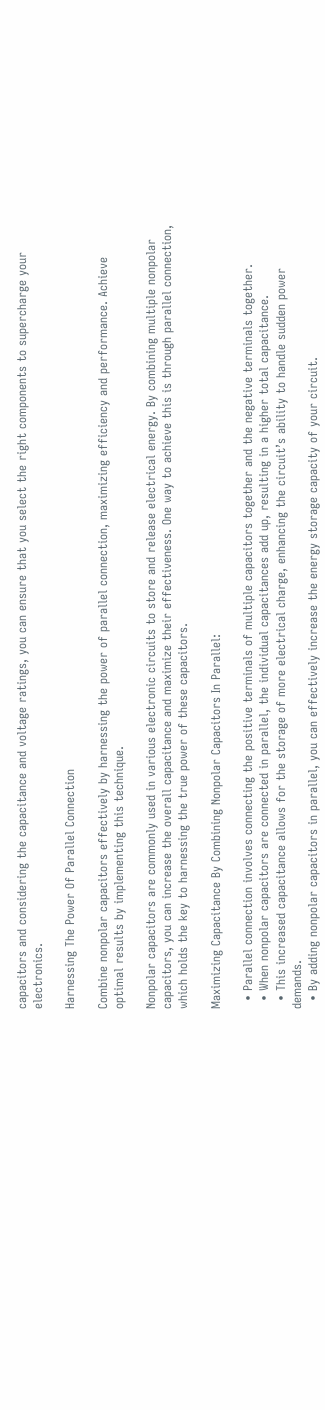capacitors and considering the capacitance and voltage ratings, you can ensure that you select the right components to supercharge your electronics.

Harnessing The Power Of Parallel Connection

Combine nonpolar capacitors effectively by harnessing the power of parallel connection, maximizing efficiency and performance. Achieve optimal results by implementing this technique.

Nonpolar capacitors are commonly used in various electronic circuits to store and release electrical energy. By combining multiple nonpolar capacitors, you can increase the overall capacitance and maximize their effectiveness. One way to achieve this is through parallel connection, which holds the key to harnessing the true power of these capacitors.

Maximizing Capacitance By Combining Nonpolar Capacitors In Parallel:

  • Parallel connection involves connecting the positive terminals of multiple capacitors together and the negative terminals together.
  • When nonpolar capacitors are connected in parallel, the individual capacitances add up, resulting in a higher total capacitance.
  • This increased capacitance allows for the storage of more electrical charge, enhancing the circuit’s ability to handle sudden power demands.
  • By adding nonpolar capacitors in parallel, you can effectively increase the energy storage capacity of your circuit.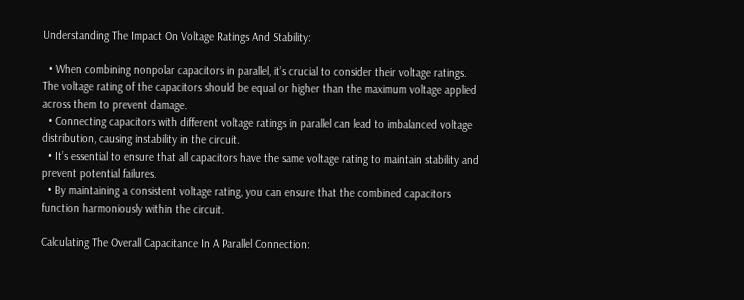Understanding The Impact On Voltage Ratings And Stability:

  • When combining nonpolar capacitors in parallel, it’s crucial to consider their voltage ratings. The voltage rating of the capacitors should be equal or higher than the maximum voltage applied across them to prevent damage.
  • Connecting capacitors with different voltage ratings in parallel can lead to imbalanced voltage distribution, causing instability in the circuit.
  • It’s essential to ensure that all capacitors have the same voltage rating to maintain stability and prevent potential failures.
  • By maintaining a consistent voltage rating, you can ensure that the combined capacitors function harmoniously within the circuit.

Calculating The Overall Capacitance In A Parallel Connection: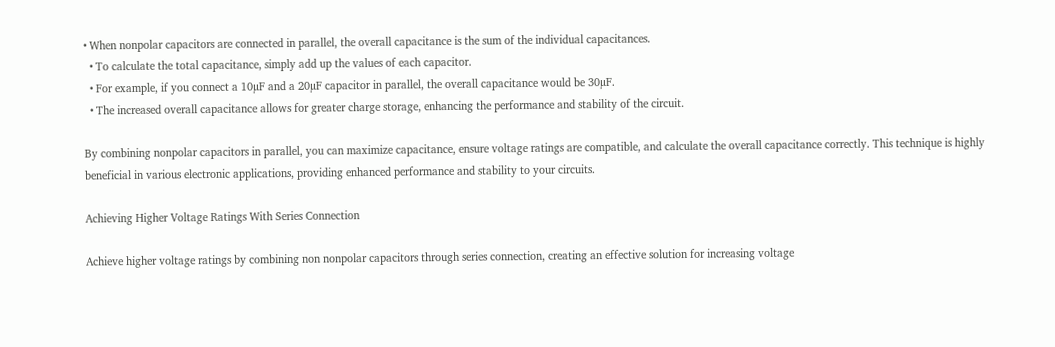• When nonpolar capacitors are connected in parallel, the overall capacitance is the sum of the individual capacitances.
  • To calculate the total capacitance, simply add up the values of each capacitor.
  • For example, if you connect a 10µF and a 20µF capacitor in parallel, the overall capacitance would be 30µF.
  • The increased overall capacitance allows for greater charge storage, enhancing the performance and stability of the circuit.

By combining nonpolar capacitors in parallel, you can maximize capacitance, ensure voltage ratings are compatible, and calculate the overall capacitance correctly. This technique is highly beneficial in various electronic applications, providing enhanced performance and stability to your circuits.

Achieving Higher Voltage Ratings With Series Connection

Achieve higher voltage ratings by combining non nonpolar capacitors through series connection, creating an effective solution for increasing voltage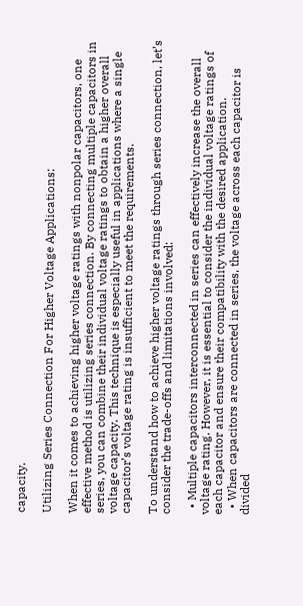capacity.

Utilizing Series Connection For Higher Voltage Applications:

When it comes to achieving higher voltage ratings with nonpolar capacitors, one effective method is utilizing series connection. By connecting multiple capacitors in series, you can combine their individual voltage ratings to obtain a higher overall voltage capacity. This technique is especially useful in applications where a single capacitor’s voltage rating is insufficient to meet the requirements.

To understand how to achieve higher voltage ratings through series connection, let’s consider the trade-offs and limitations involved:

  • Multiple capacitors interconnected in series can effectively increase the overall voltage rating. However, it is essential to consider the individual voltage ratings of each capacitor and ensure their compatibility with the desired application.
  • When capacitors are connected in series, the voltage across each capacitor is divided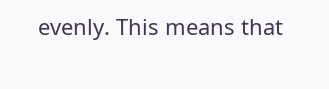evenly. This means that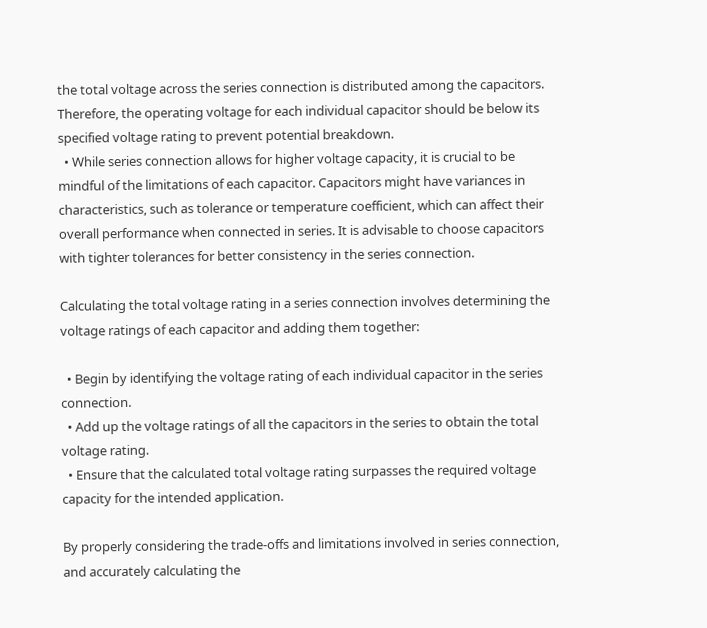the total voltage across the series connection is distributed among the capacitors. Therefore, the operating voltage for each individual capacitor should be below its specified voltage rating to prevent potential breakdown.
  • While series connection allows for higher voltage capacity, it is crucial to be mindful of the limitations of each capacitor. Capacitors might have variances in characteristics, such as tolerance or temperature coefficient, which can affect their overall performance when connected in series. It is advisable to choose capacitors with tighter tolerances for better consistency in the series connection.

Calculating the total voltage rating in a series connection involves determining the voltage ratings of each capacitor and adding them together:

  • Begin by identifying the voltage rating of each individual capacitor in the series connection.
  • Add up the voltage ratings of all the capacitors in the series to obtain the total voltage rating.
  • Ensure that the calculated total voltage rating surpasses the required voltage capacity for the intended application.

By properly considering the trade-offs and limitations involved in series connection, and accurately calculating the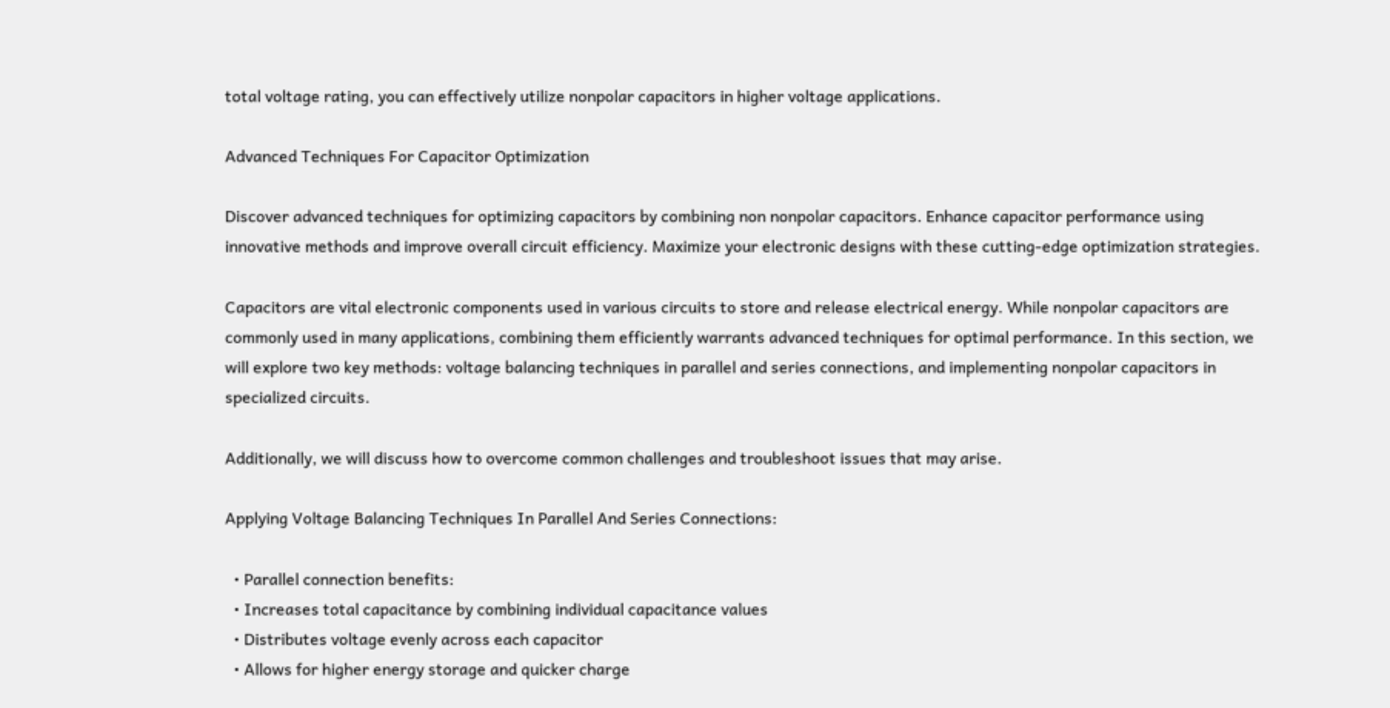total voltage rating, you can effectively utilize nonpolar capacitors in higher voltage applications.

Advanced Techniques For Capacitor Optimization

Discover advanced techniques for optimizing capacitors by combining non nonpolar capacitors. Enhance capacitor performance using innovative methods and improve overall circuit efficiency. Maximize your electronic designs with these cutting-edge optimization strategies.

Capacitors are vital electronic components used in various circuits to store and release electrical energy. While nonpolar capacitors are commonly used in many applications, combining them efficiently warrants advanced techniques for optimal performance. In this section, we will explore two key methods: voltage balancing techniques in parallel and series connections, and implementing nonpolar capacitors in specialized circuits.

Additionally, we will discuss how to overcome common challenges and troubleshoot issues that may arise.

Applying Voltage Balancing Techniques In Parallel And Series Connections:

  • Parallel connection benefits:
  • Increases total capacitance by combining individual capacitance values
  • Distributes voltage evenly across each capacitor
  • Allows for higher energy storage and quicker charge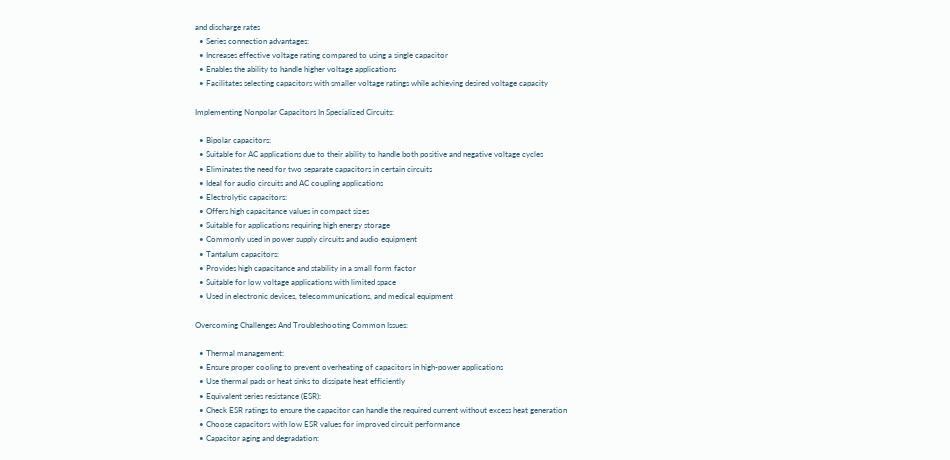and discharge rates
  • Series connection advantages:
  • Increases effective voltage rating compared to using a single capacitor
  • Enables the ability to handle higher voltage applications
  • Facilitates selecting capacitors with smaller voltage ratings while achieving desired voltage capacity

Implementing Nonpolar Capacitors In Specialized Circuits:

  • Bipolar capacitors:
  • Suitable for AC applications due to their ability to handle both positive and negative voltage cycles
  • Eliminates the need for two separate capacitors in certain circuits
  • Ideal for audio circuits and AC coupling applications
  • Electrolytic capacitors:
  • Offers high capacitance values in compact sizes
  • Suitable for applications requiring high energy storage
  • Commonly used in power supply circuits and audio equipment
  • Tantalum capacitors:
  • Provides high capacitance and stability in a small form factor
  • Suitable for low voltage applications with limited space
  • Used in electronic devices, telecommunications, and medical equipment

Overcoming Challenges And Troubleshooting Common Issues:

  • Thermal management:
  • Ensure proper cooling to prevent overheating of capacitors in high-power applications
  • Use thermal pads or heat sinks to dissipate heat efficiently
  • Equivalent series resistance (ESR):
  • Check ESR ratings to ensure the capacitor can handle the required current without excess heat generation
  • Choose capacitors with low ESR values for improved circuit performance
  • Capacitor aging and degradation: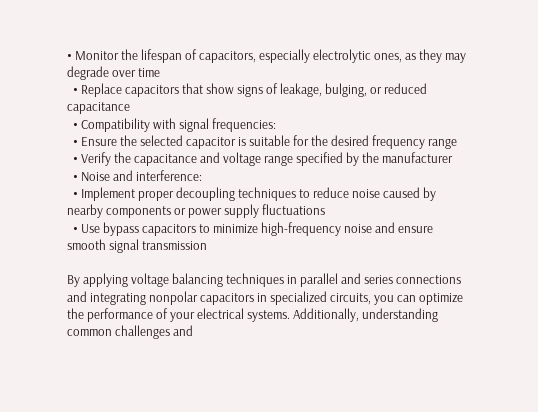• Monitor the lifespan of capacitors, especially electrolytic ones, as they may degrade over time
  • Replace capacitors that show signs of leakage, bulging, or reduced capacitance
  • Compatibility with signal frequencies:
  • Ensure the selected capacitor is suitable for the desired frequency range
  • Verify the capacitance and voltage range specified by the manufacturer
  • Noise and interference:
  • Implement proper decoupling techniques to reduce noise caused by nearby components or power supply fluctuations
  • Use bypass capacitors to minimize high-frequency noise and ensure smooth signal transmission

By applying voltage balancing techniques in parallel and series connections and integrating nonpolar capacitors in specialized circuits, you can optimize the performance of your electrical systems. Additionally, understanding common challenges and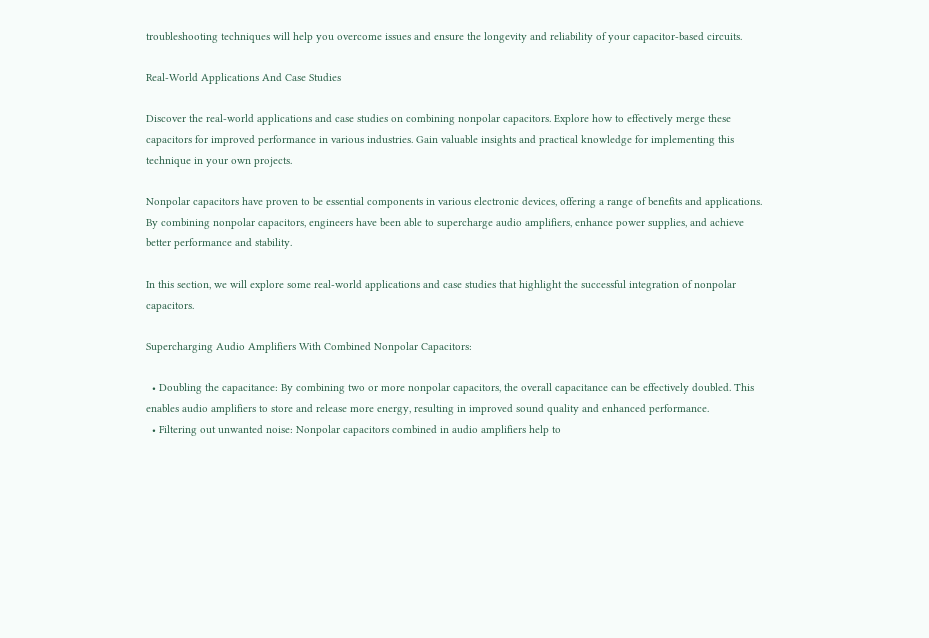troubleshooting techniques will help you overcome issues and ensure the longevity and reliability of your capacitor-based circuits.

Real-World Applications And Case Studies

Discover the real-world applications and case studies on combining nonpolar capacitors. Explore how to effectively merge these capacitors for improved performance in various industries. Gain valuable insights and practical knowledge for implementing this technique in your own projects.

Nonpolar capacitors have proven to be essential components in various electronic devices, offering a range of benefits and applications. By combining nonpolar capacitors, engineers have been able to supercharge audio amplifiers, enhance power supplies, and achieve better performance and stability.

In this section, we will explore some real-world applications and case studies that highlight the successful integration of nonpolar capacitors.

Supercharging Audio Amplifiers With Combined Nonpolar Capacitors:

  • Doubling the capacitance: By combining two or more nonpolar capacitors, the overall capacitance can be effectively doubled. This enables audio amplifiers to store and release more energy, resulting in improved sound quality and enhanced performance.
  • Filtering out unwanted noise: Nonpolar capacitors combined in audio amplifiers help to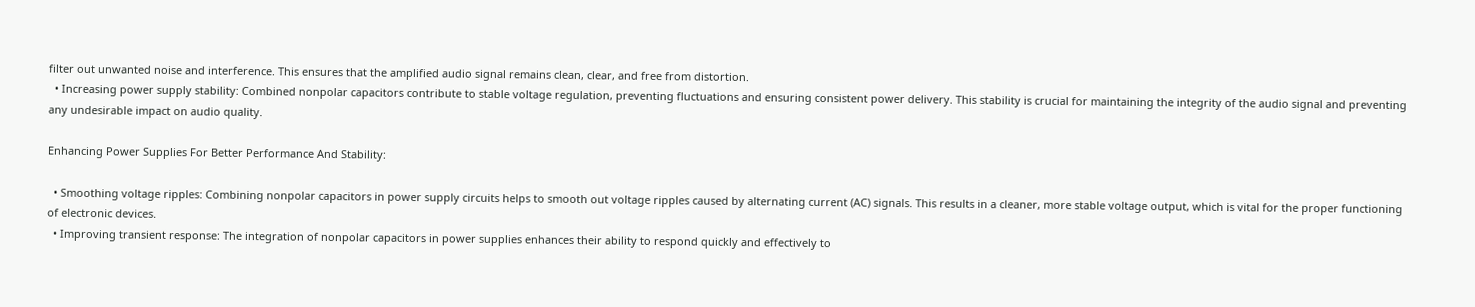filter out unwanted noise and interference. This ensures that the amplified audio signal remains clean, clear, and free from distortion.
  • Increasing power supply stability: Combined nonpolar capacitors contribute to stable voltage regulation, preventing fluctuations and ensuring consistent power delivery. This stability is crucial for maintaining the integrity of the audio signal and preventing any undesirable impact on audio quality.

Enhancing Power Supplies For Better Performance And Stability:

  • Smoothing voltage ripples: Combining nonpolar capacitors in power supply circuits helps to smooth out voltage ripples caused by alternating current (AC) signals. This results in a cleaner, more stable voltage output, which is vital for the proper functioning of electronic devices.
  • Improving transient response: The integration of nonpolar capacitors in power supplies enhances their ability to respond quickly and effectively to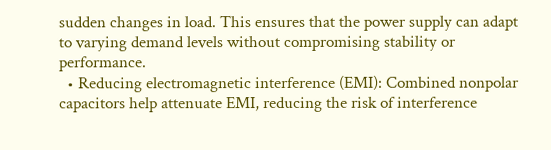sudden changes in load. This ensures that the power supply can adapt to varying demand levels without compromising stability or performance.
  • Reducing electromagnetic interference (EMI): Combined nonpolar capacitors help attenuate EMI, reducing the risk of interference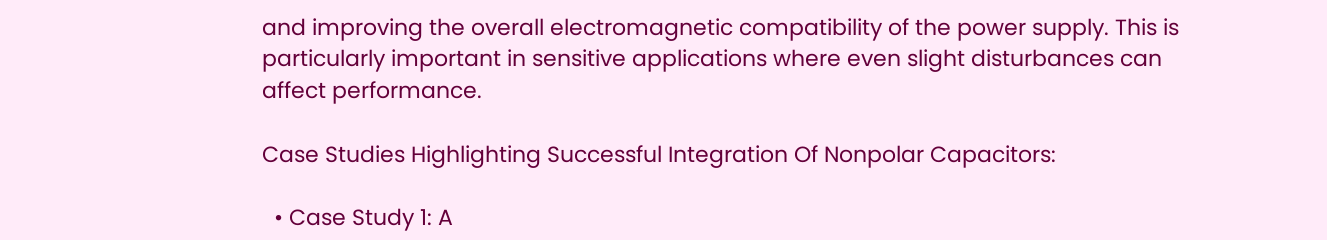and improving the overall electromagnetic compatibility of the power supply. This is particularly important in sensitive applications where even slight disturbances can affect performance.

Case Studies Highlighting Successful Integration Of Nonpolar Capacitors:

  • Case Study 1: A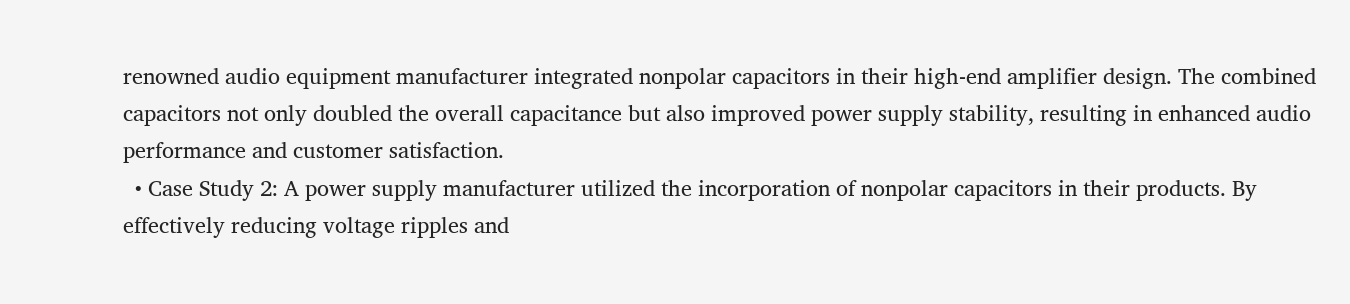renowned audio equipment manufacturer integrated nonpolar capacitors in their high-end amplifier design. The combined capacitors not only doubled the overall capacitance but also improved power supply stability, resulting in enhanced audio performance and customer satisfaction.
  • Case Study 2: A power supply manufacturer utilized the incorporation of nonpolar capacitors in their products. By effectively reducing voltage ripples and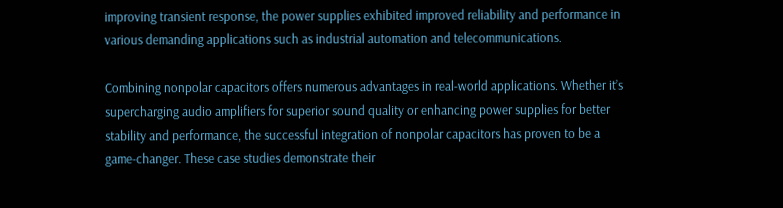improving transient response, the power supplies exhibited improved reliability and performance in various demanding applications such as industrial automation and telecommunications.

Combining nonpolar capacitors offers numerous advantages in real-world applications. Whether it’s supercharging audio amplifiers for superior sound quality or enhancing power supplies for better stability and performance, the successful integration of nonpolar capacitors has proven to be a game-changer. These case studies demonstrate their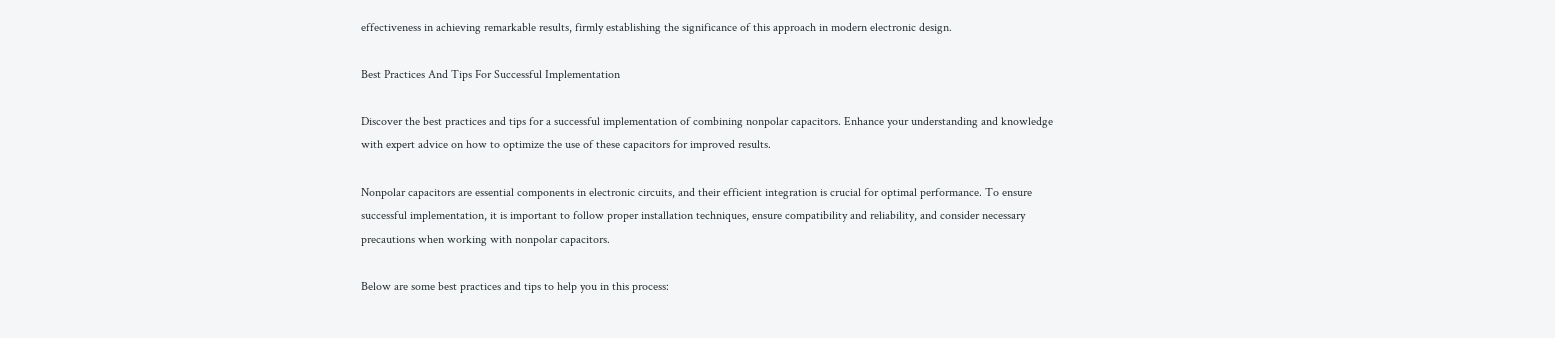effectiveness in achieving remarkable results, firmly establishing the significance of this approach in modern electronic design.

Best Practices And Tips For Successful Implementation

Discover the best practices and tips for a successful implementation of combining nonpolar capacitors. Enhance your understanding and knowledge with expert advice on how to optimize the use of these capacitors for improved results.

Nonpolar capacitors are essential components in electronic circuits, and their efficient integration is crucial for optimal performance. To ensure successful implementation, it is important to follow proper installation techniques, ensure compatibility and reliability, and consider necessary precautions when working with nonpolar capacitors.

Below are some best practices and tips to help you in this process: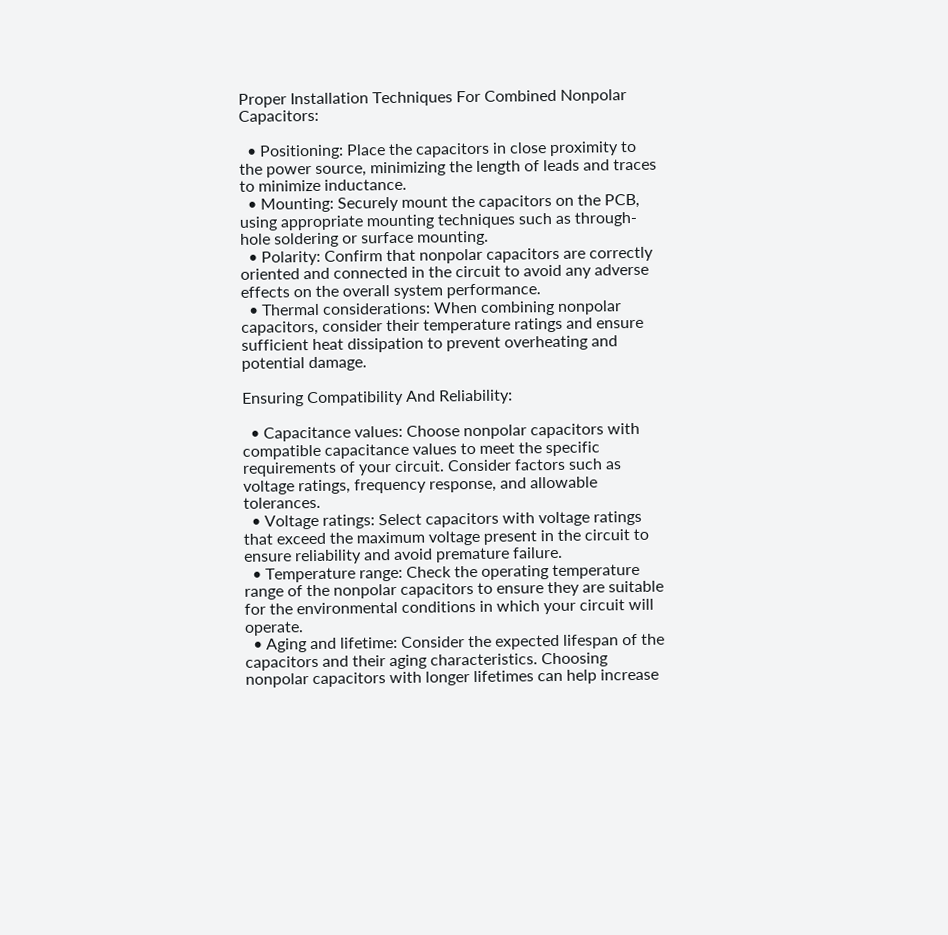Proper Installation Techniques For Combined Nonpolar Capacitors:

  • Positioning: Place the capacitors in close proximity to the power source, minimizing the length of leads and traces to minimize inductance.
  • Mounting: Securely mount the capacitors on the PCB, using appropriate mounting techniques such as through-hole soldering or surface mounting.
  • Polarity: Confirm that nonpolar capacitors are correctly oriented and connected in the circuit to avoid any adverse effects on the overall system performance.
  • Thermal considerations: When combining nonpolar capacitors, consider their temperature ratings and ensure sufficient heat dissipation to prevent overheating and potential damage.

Ensuring Compatibility And Reliability:

  • Capacitance values: Choose nonpolar capacitors with compatible capacitance values to meet the specific requirements of your circuit. Consider factors such as voltage ratings, frequency response, and allowable tolerances.
  • Voltage ratings: Select capacitors with voltage ratings that exceed the maximum voltage present in the circuit to ensure reliability and avoid premature failure.
  • Temperature range: Check the operating temperature range of the nonpolar capacitors to ensure they are suitable for the environmental conditions in which your circuit will operate.
  • Aging and lifetime: Consider the expected lifespan of the capacitors and their aging characteristics. Choosing nonpolar capacitors with longer lifetimes can help increase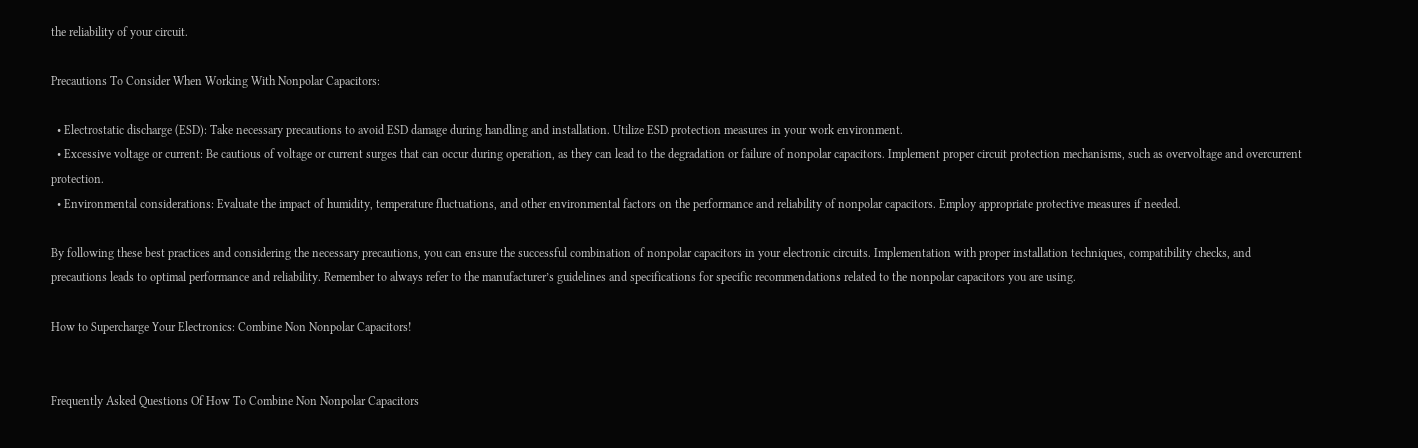the reliability of your circuit.

Precautions To Consider When Working With Nonpolar Capacitors:

  • Electrostatic discharge (ESD): Take necessary precautions to avoid ESD damage during handling and installation. Utilize ESD protection measures in your work environment.
  • Excessive voltage or current: Be cautious of voltage or current surges that can occur during operation, as they can lead to the degradation or failure of nonpolar capacitors. Implement proper circuit protection mechanisms, such as overvoltage and overcurrent protection.
  • Environmental considerations: Evaluate the impact of humidity, temperature fluctuations, and other environmental factors on the performance and reliability of nonpolar capacitors. Employ appropriate protective measures if needed.

By following these best practices and considering the necessary precautions, you can ensure the successful combination of nonpolar capacitors in your electronic circuits. Implementation with proper installation techniques, compatibility checks, and precautions leads to optimal performance and reliability. Remember to always refer to the manufacturer’s guidelines and specifications for specific recommendations related to the nonpolar capacitors you are using.

How to Supercharge Your Electronics: Combine Non Nonpolar Capacitors!


Frequently Asked Questions Of How To Combine Non Nonpolar Capacitors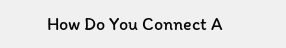How Do You Connect A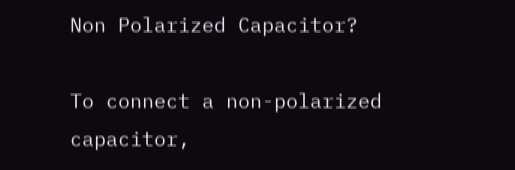Non Polarized Capacitor?

To connect a non-polarized capacitor,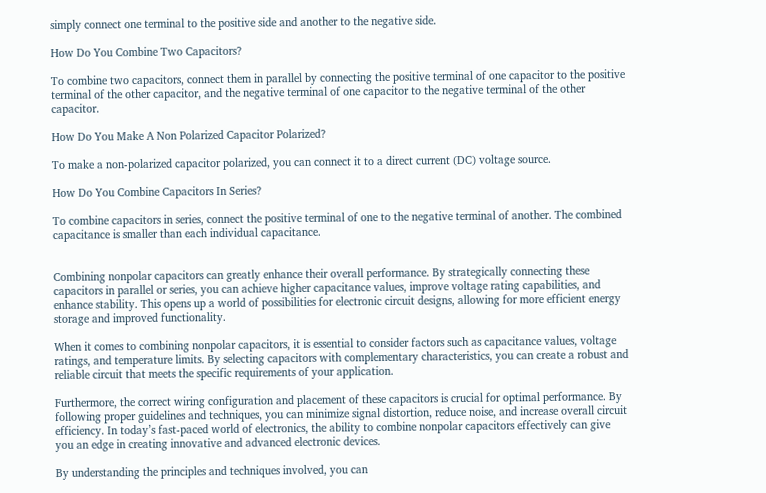simply connect one terminal to the positive side and another to the negative side.

How Do You Combine Two Capacitors?

To combine two capacitors, connect them in parallel by connecting the positive terminal of one capacitor to the positive terminal of the other capacitor, and the negative terminal of one capacitor to the negative terminal of the other capacitor.

How Do You Make A Non Polarized Capacitor Polarized?

To make a non-polarized capacitor polarized, you can connect it to a direct current (DC) voltage source.

How Do You Combine Capacitors In Series?

To combine capacitors in series, connect the positive terminal of one to the negative terminal of another. The combined capacitance is smaller than each individual capacitance.


Combining nonpolar capacitors can greatly enhance their overall performance. By strategically connecting these capacitors in parallel or series, you can achieve higher capacitance values, improve voltage rating capabilities, and enhance stability. This opens up a world of possibilities for electronic circuit designs, allowing for more efficient energy storage and improved functionality.

When it comes to combining nonpolar capacitors, it is essential to consider factors such as capacitance values, voltage ratings, and temperature limits. By selecting capacitors with complementary characteristics, you can create a robust and reliable circuit that meets the specific requirements of your application.

Furthermore, the correct wiring configuration and placement of these capacitors is crucial for optimal performance. By following proper guidelines and techniques, you can minimize signal distortion, reduce noise, and increase overall circuit efficiency. In today’s fast-paced world of electronics, the ability to combine nonpolar capacitors effectively can give you an edge in creating innovative and advanced electronic devices.

By understanding the principles and techniques involved, you can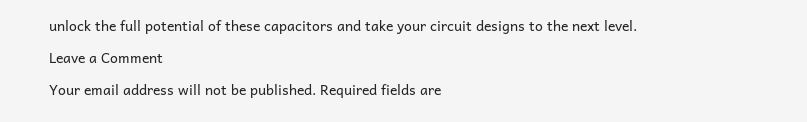unlock the full potential of these capacitors and take your circuit designs to the next level.

Leave a Comment

Your email address will not be published. Required fields are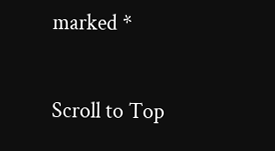marked *

Scroll to Top